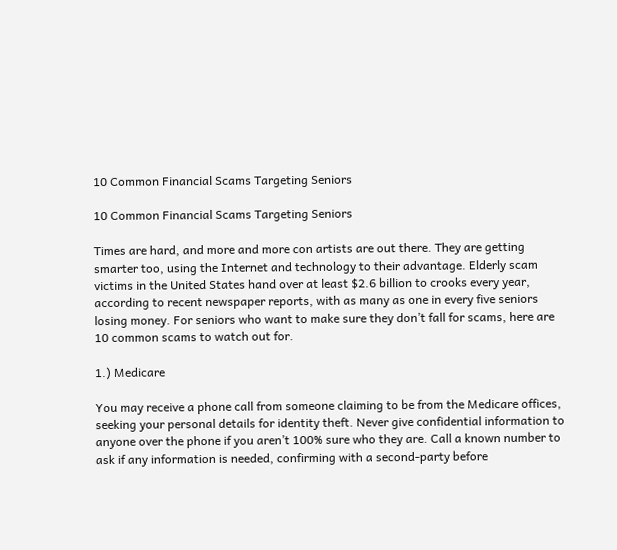10 Common Financial Scams Targeting Seniors

10 Common Financial Scams Targeting Seniors

Times are hard, and more and more con artists are out there. They are getting smarter too, using the Internet and technology to their advantage. Elderly scam victims in the United States hand over at least $2.6 billion to crooks every year, according to recent newspaper reports, with as many as one in every five seniors losing money. For seniors who want to make sure they don’t fall for scams, here are 10 common scams to watch out for.

1.) Medicare

You may receive a phone call from someone claiming to be from the Medicare offices, seeking your personal details for identity theft. Never give confidential information to anyone over the phone if you aren’t 100% sure who they are. Call a known number to ask if any information is needed, confirming with a second-party before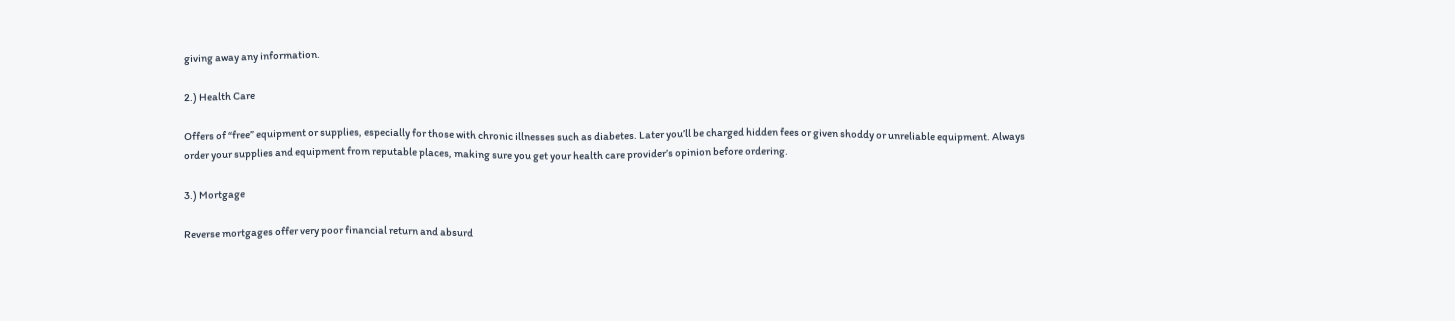giving away any information.

2.) Health Care

Offers of “free” equipment or supplies, especially for those with chronic illnesses such as diabetes. Later you’ll be charged hidden fees or given shoddy or unreliable equipment. Always order your supplies and equipment from reputable places, making sure you get your health care provider’s opinion before ordering.

3.) Mortgage

Reverse mortgages offer very poor financial return and absurd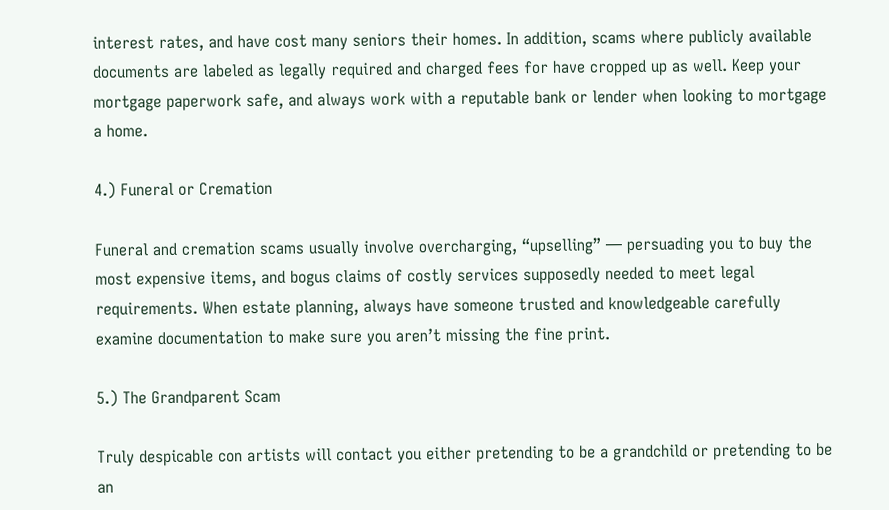interest rates, and have cost many seniors their homes. In addition, scams where publicly available documents are labeled as legally required and charged fees for have cropped up as well. Keep your  mortgage paperwork safe, and always work with a reputable bank or lender when looking to mortgage a home.

4.) Funeral or Cremation

Funeral and cremation scams usually involve overcharging, “upselling” — persuading you to buy the most expensive items, and bogus claims of costly services supposedly needed to meet legal requirements. When estate planning, always have someone trusted and knowledgeable carefully examine documentation to make sure you aren’t missing the fine print.

5.) The Grandparent Scam

Truly despicable con artists will contact you either pretending to be a grandchild or pretending to be an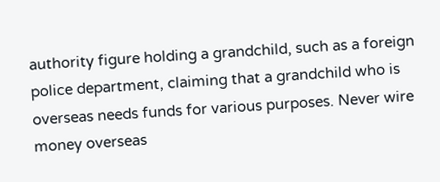authority figure holding a grandchild, such as a foreign police department, claiming that a grandchild who is overseas needs funds for various purposes. Never wire money overseas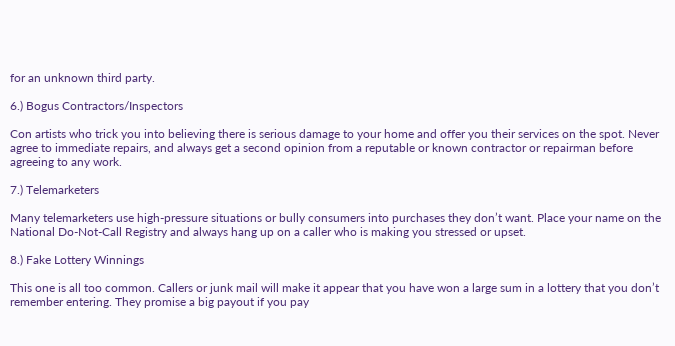for an unknown third party.

6.) Bogus Contractors/Inspectors

Con artists who trick you into believing there is serious damage to your home and offer you their services on the spot. Never agree to immediate repairs, and always get a second opinion from a reputable or known contractor or repairman before agreeing to any work.

7.) Telemarketers

Many telemarketers use high-pressure situations or bully consumers into purchases they don’t want. Place your name on the National Do-Not-Call Registry and always hang up on a caller who is making you stressed or upset.

8.) Fake Lottery Winnings

This one is all too common. Callers or junk mail will make it appear that you have won a large sum in a lottery that you don’t remember entering. They promise a big payout if you pay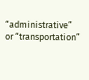“administrative” or “transportation”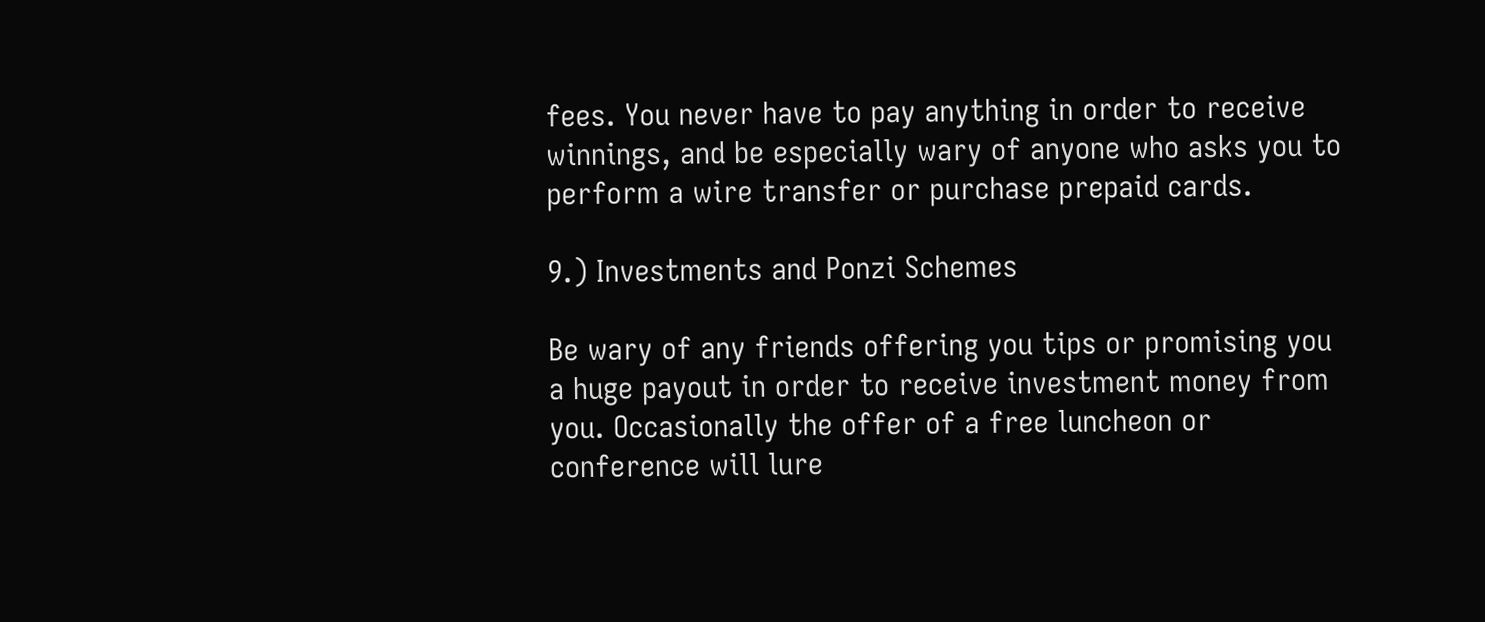fees. You never have to pay anything in order to receive winnings, and be especially wary of anyone who asks you to perform a wire transfer or purchase prepaid cards.

9.) Investments and Ponzi Schemes

Be wary of any friends offering you tips or promising you a huge payout in order to receive investment money from you. Occasionally the offer of a free luncheon or conference will lure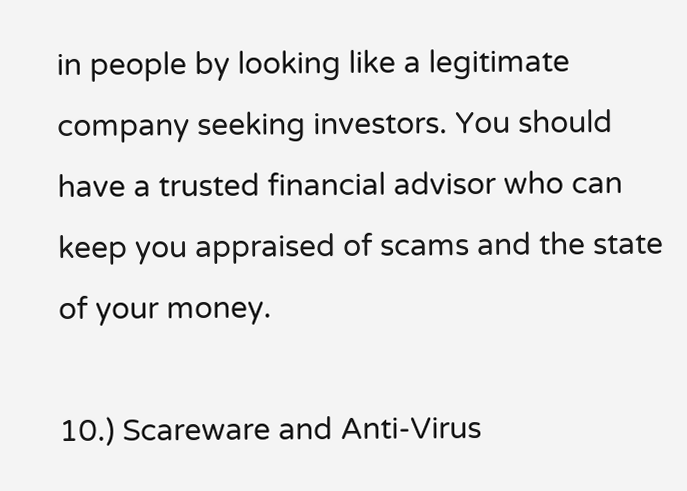in people by looking like a legitimate company seeking investors. You should have a trusted financial advisor who can keep you appraised of scams and the state of your money.

10.) Scareware and Anti-Virus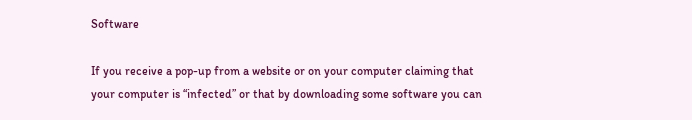Software

If you receive a pop-up from a website or on your computer claiming that your computer is “infected” or that by downloading some software you can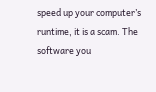speed up your computer’s runtime, it is a scam. The software you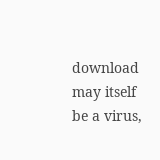download may itself be a virus,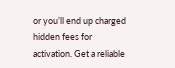or you’ll end up charged hidden fees for activation. Get a reliable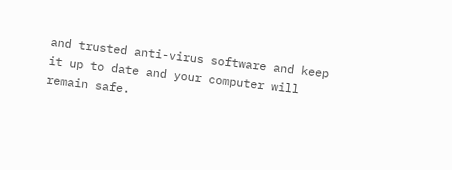and trusted anti-virus software and keep it up to date and your computer will remain safe.